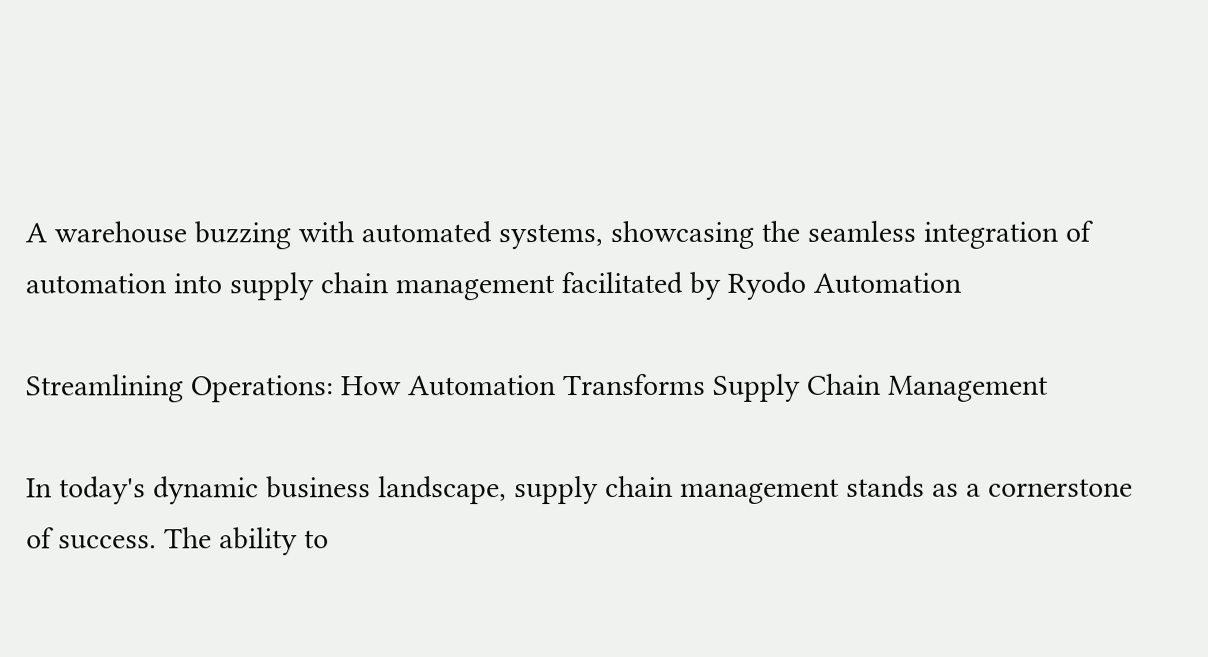A warehouse buzzing with automated systems, showcasing the seamless integration of automation into supply chain management facilitated by Ryodo Automation

Streamlining Operations: How Automation Transforms Supply Chain Management

In today's dynamic business landscape, supply chain management stands as a cornerstone of success. The ability to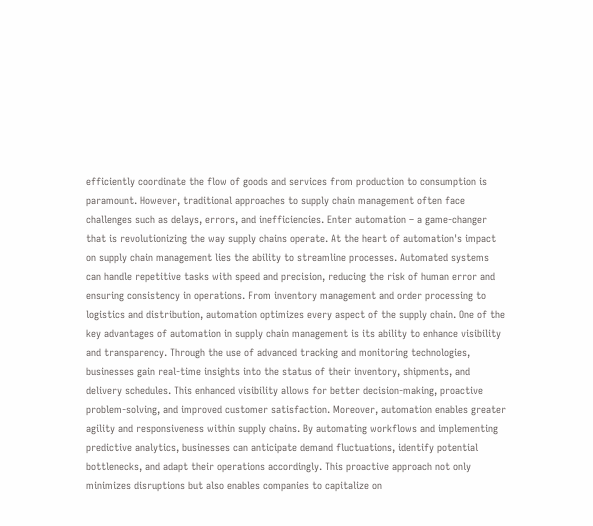efficiently coordinate the flow of goods and services from production to consumption is paramount. However, traditional approaches to supply chain management often face challenges such as delays, errors, and inefficiencies. Enter automation – a game-changer that is revolutionizing the way supply chains operate. At the heart of automation's impact on supply chain management lies the ability to streamline processes. Automated systems can handle repetitive tasks with speed and precision, reducing the risk of human error and ensuring consistency in operations. From inventory management and order processing to logistics and distribution, automation optimizes every aspect of the supply chain. One of the key advantages of automation in supply chain management is its ability to enhance visibility and transparency. Through the use of advanced tracking and monitoring technologies, businesses gain real-time insights into the status of their inventory, shipments, and delivery schedules. This enhanced visibility allows for better decision-making, proactive problem-solving, and improved customer satisfaction. Moreover, automation enables greater agility and responsiveness within supply chains. By automating workflows and implementing predictive analytics, businesses can anticipate demand fluctuations, identify potential bottlenecks, and adapt their operations accordingly. This proactive approach not only minimizes disruptions but also enables companies to capitalize on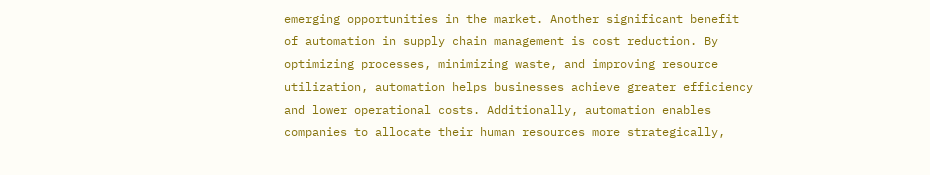emerging opportunities in the market. Another significant benefit of automation in supply chain management is cost reduction. By optimizing processes, minimizing waste, and improving resource utilization, automation helps businesses achieve greater efficiency and lower operational costs. Additionally, automation enables companies to allocate their human resources more strategically,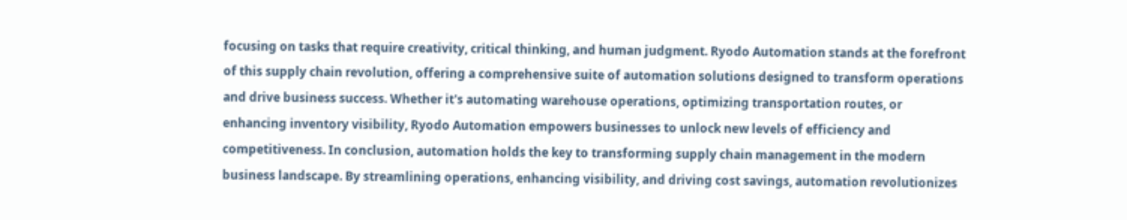focusing on tasks that require creativity, critical thinking, and human judgment. Ryodo Automation stands at the forefront of this supply chain revolution, offering a comprehensive suite of automation solutions designed to transform operations and drive business success. Whether it's automating warehouse operations, optimizing transportation routes, or enhancing inventory visibility, Ryodo Automation empowers businesses to unlock new levels of efficiency and competitiveness. In conclusion, automation holds the key to transforming supply chain management in the modern business landscape. By streamlining operations, enhancing visibility, and driving cost savings, automation revolutionizes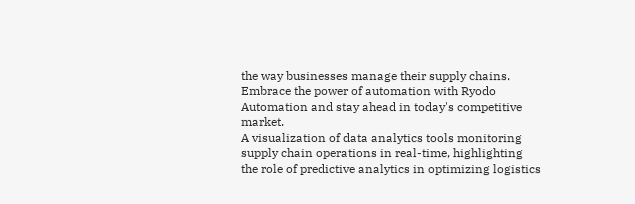the way businesses manage their supply chains. Embrace the power of automation with Ryodo Automation and stay ahead in today's competitive market.
A visualization of data analytics tools monitoring supply chain operations in real-time, highlighting the role of predictive analytics in optimizing logistics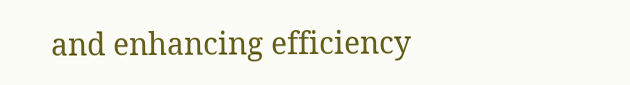and enhancing efficiency